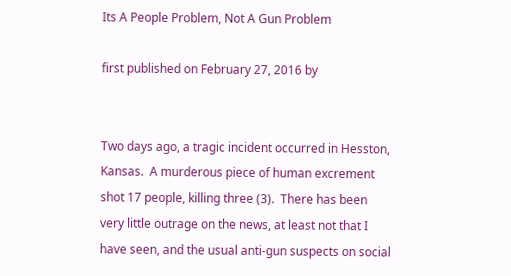Its A People Problem, Not A Gun Problem

first published on February 27, 2016 by


Two days ago, a tragic incident occurred in Hesston, Kansas.  A murderous piece of human excrement shot 17 people, killing three (3).  There has been very little outrage on the news, at least not that I have seen, and the usual anti-gun suspects on social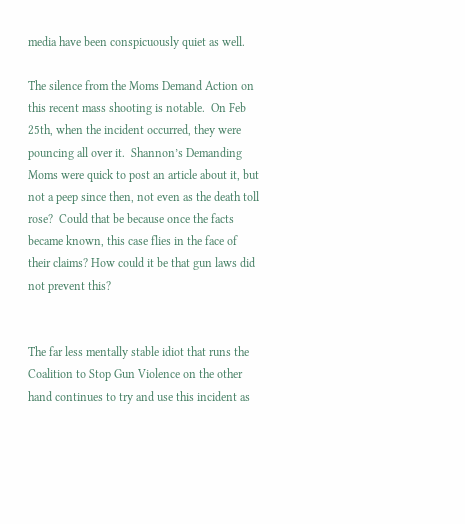media have been conspicuously quiet as well.

The silence from the Moms Demand Action on this recent mass shooting is notable.  On Feb 25th, when the incident occurred, they were pouncing all over it.  Shannon’s Demanding Moms were quick to post an article about it, but not a peep since then, not even as the death toll rose?  Could that be because once the facts became known, this case flies in the face of their claims? How could it be that gun laws did not prevent this?


The far less mentally stable idiot that runs the Coalition to Stop Gun Violence on the other hand continues to try and use this incident as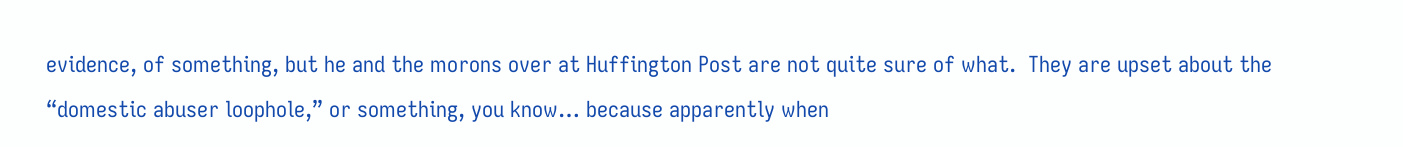evidence, of something, but he and the morons over at Huffington Post are not quite sure of what.  They are upset about the “domestic abuser loophole,” or something, you know… because apparently when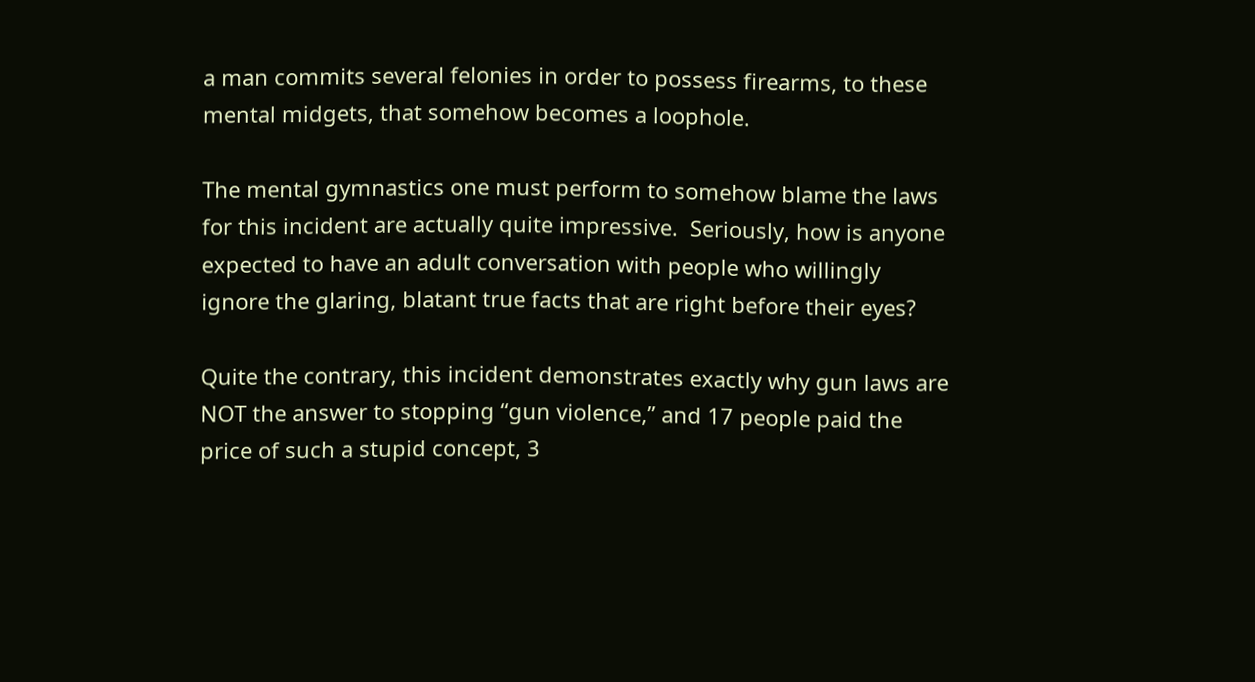a man commits several felonies in order to possess firearms, to these mental midgets, that somehow becomes a loophole.

The mental gymnastics one must perform to somehow blame the laws for this incident are actually quite impressive.  Seriously, how is anyone expected to have an adult conversation with people who willingly ignore the glaring, blatant true facts that are right before their eyes?

Quite the contrary, this incident demonstrates exactly why gun laws are NOT the answer to stopping “gun violence,” and 17 people paid the price of such a stupid concept, 3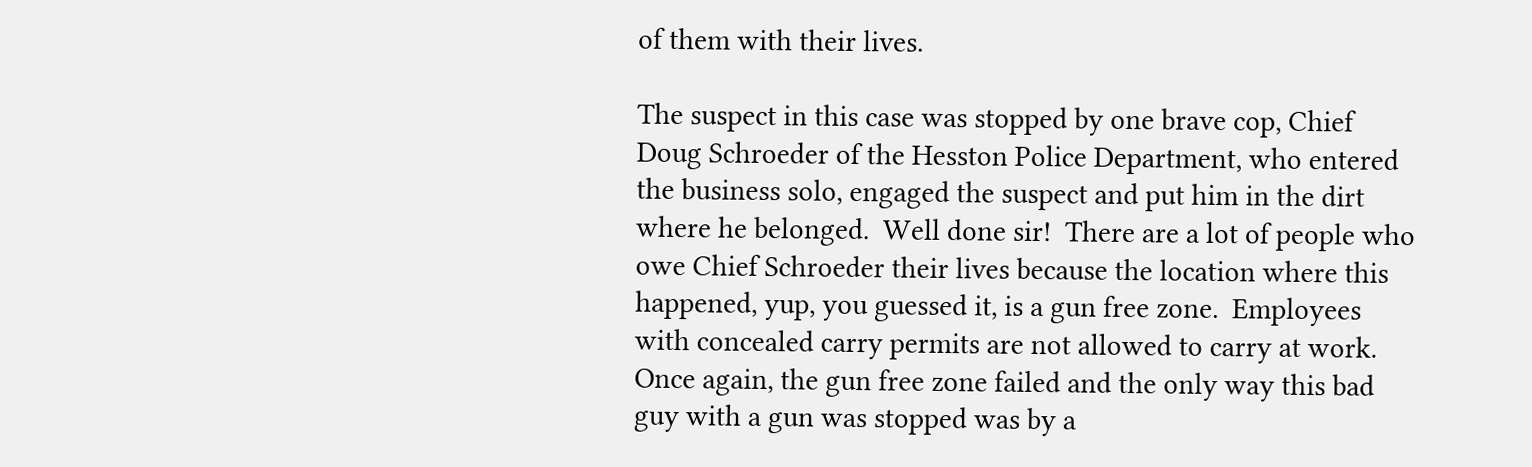of them with their lives.

The suspect in this case was stopped by one brave cop, Chief Doug Schroeder of the Hesston Police Department, who entered the business solo, engaged the suspect and put him in the dirt where he belonged.  Well done sir!  There are a lot of people who owe Chief Schroeder their lives because the location where this happened, yup, you guessed it, is a gun free zone.  Employees with concealed carry permits are not allowed to carry at work.  Once again, the gun free zone failed and the only way this bad guy with a gun was stopped was by a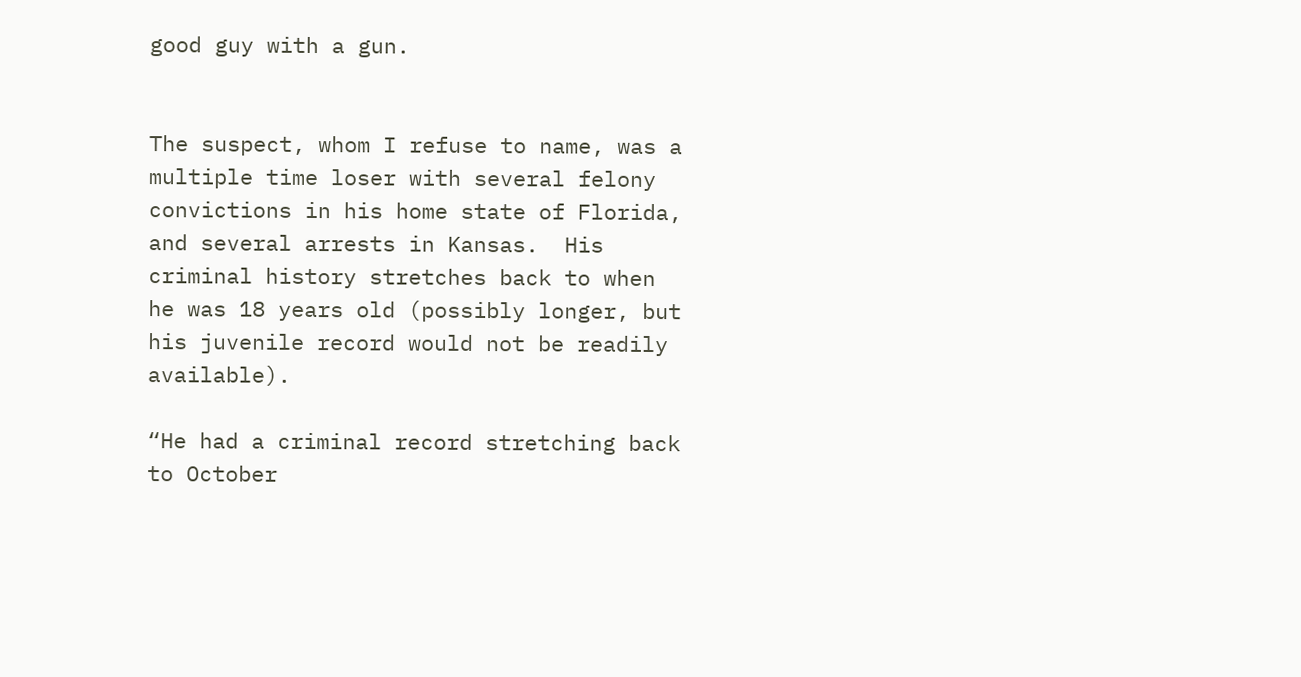good guy with a gun.


The suspect, whom I refuse to name, was a multiple time loser with several felony convictions in his home state of Florida, and several arrests in Kansas.  His criminal history stretches back to when he was 18 years old (possibly longer, but his juvenile record would not be readily available).

“He had a criminal record stretching back to October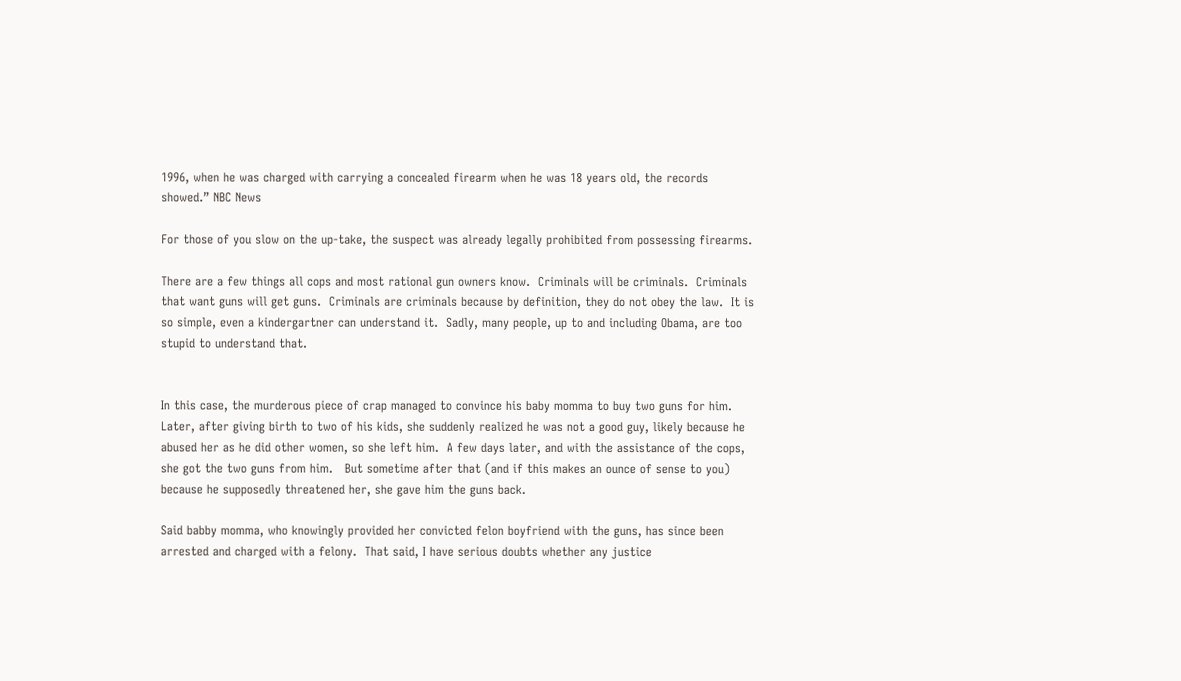1996, when he was charged with carrying a concealed firearm when he was 18 years old, the records showed.” NBC News

For those of you slow on the up-take, the suspect was already legally prohibited from possessing firearms.

There are a few things all cops and most rational gun owners know.  Criminals will be criminals.  Criminals that want guns will get guns.  Criminals are criminals because by definition, they do not obey the law.  It is so simple, even a kindergartner can understand it.  Sadly, many people, up to and including Obama, are too stupid to understand that.


In this case, the murderous piece of crap managed to convince his baby momma to buy two guns for him.  Later, after giving birth to two of his kids, she suddenly realized he was not a good guy, likely because he abused her as he did other women, so she left him.  A few days later, and with the assistance of the cops, she got the two guns from him.   But sometime after that (and if this makes an ounce of sense to you) because he supposedly threatened her, she gave him the guns back.

Said babby momma, who knowingly provided her convicted felon boyfriend with the guns, has since been arrested and charged with a felony.  That said, I have serious doubts whether any justice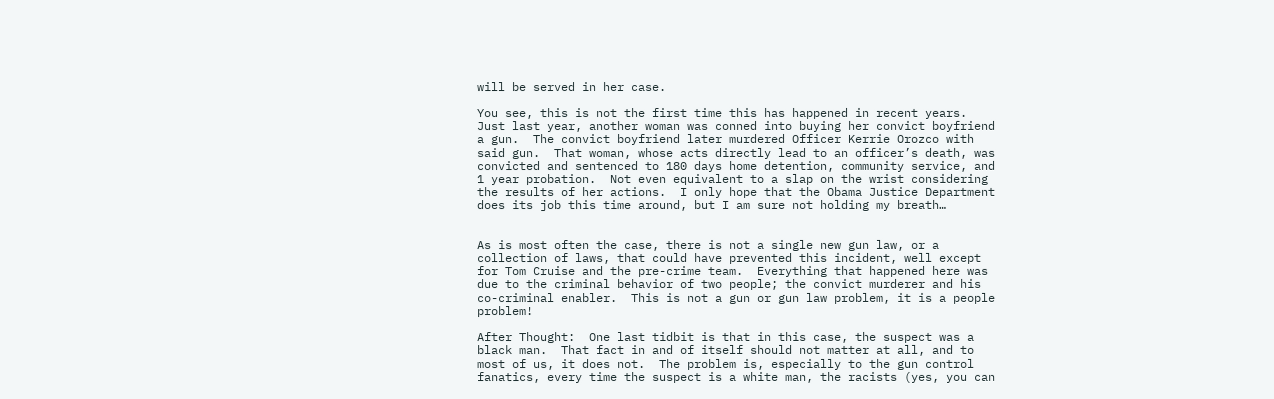will be served in her case.

You see, this is not the first time this has happened in recent years.  Just last year, another woman was conned into buying her convict boyfriend a gun.  The convict boyfriend later murdered Officer Kerrie Orozco with said gun.  That woman, whose acts directly lead to an officer’s death, was convicted and sentenced to 180 days home detention, community service, and 1 year probation.  Not even equivalent to a slap on the wrist considering the results of her actions.  I only hope that the Obama Justice Department does its job this time around, but I am sure not holding my breath…


As is most often the case, there is not a single new gun law, or a collection of laws, that could have prevented this incident, well except for Tom Cruise and the pre-crime team.  Everything that happened here was due to the criminal behavior of two people; the convict murderer and his co-criminal enabler.  This is not a gun or gun law problem, it is a people problem!

After Thought:  One last tidbit is that in this case, the suspect was a black man.  That fact in and of itself should not matter at all, and to most of us, it does not.  The problem is, especially to the gun control fanatics, every time the suspect is a white man, the racists (yes, you can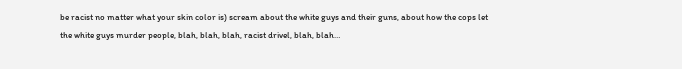be racist no matter what your skin color is) scream about the white guys and their guns, about how the cops let the white guys murder people, blah, blah, blah, racist drivel, blah, blah…